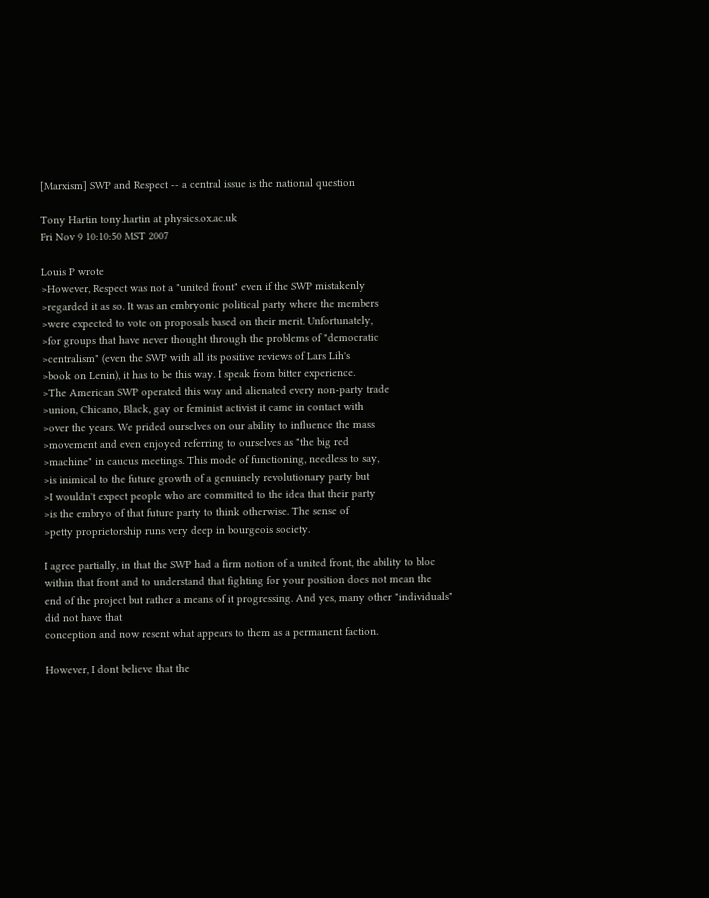[Marxism] SWP and Respect -- a central issue is the national question

Tony Hartin tony.hartin at physics.ox.ac.uk
Fri Nov 9 10:10:50 MST 2007

Louis P wrote
>However, Respect was not a "united front" even if the SWP mistakenly
>regarded it as so. It was an embryonic political party where the members
>were expected to vote on proposals based on their merit. Unfortunately,
>for groups that have never thought through the problems of "democratic
>centralism" (even the SWP with all its positive reviews of Lars Lih's
>book on Lenin), it has to be this way. I speak from bitter experience.
>The American SWP operated this way and alienated every non-party trade
>union, Chicano, Black, gay or feminist activist it came in contact with
>over the years. We prided ourselves on our ability to influence the mass
>movement and even enjoyed referring to ourselves as "the big red
>machine" in caucus meetings. This mode of functioning, needless to say,
>is inimical to the future growth of a genuinely revolutionary party but
>I wouldn't expect people who are committed to the idea that their party
>is the embryo of that future party to think otherwise. The sense of
>petty proprietorship runs very deep in bourgeois society.

I agree partially, in that the SWP had a firm notion of a united front, the ability to bloc
within that front and to understand that fighting for your position does not mean the
end of the project but rather a means of it progressing. And yes, many other "individuals" did not have that
conception and now resent what appears to them as a permanent faction.

However, I dont believe that the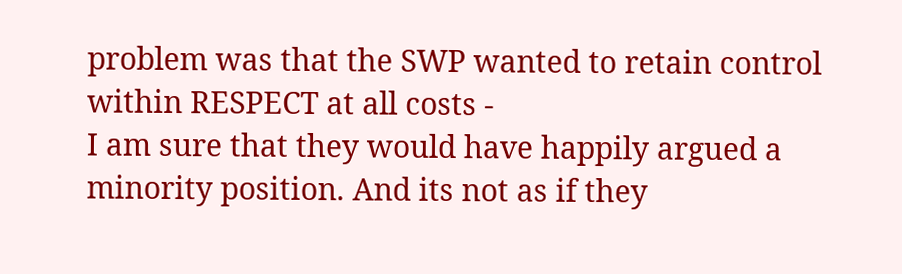problem was that the SWP wanted to retain control within RESPECT at all costs -
I am sure that they would have happily argued a minority position. And its not as if they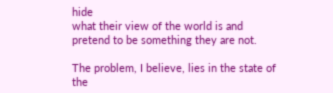hide
what their view of the world is and pretend to be something they are not.

The problem, I believe, lies in the state of the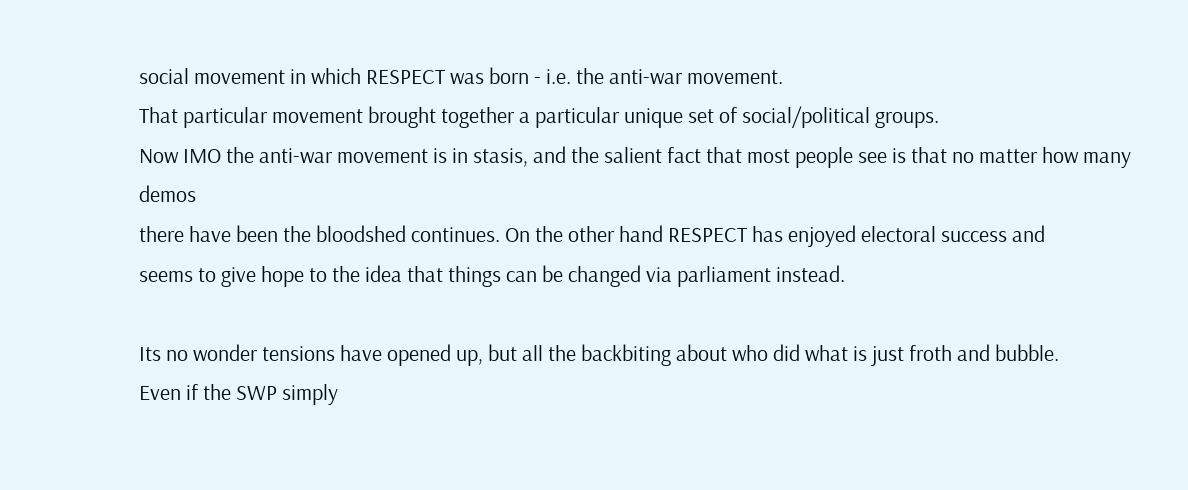social movement in which RESPECT was born - i.e. the anti-war movement.
That particular movement brought together a particular unique set of social/political groups.
Now IMO the anti-war movement is in stasis, and the salient fact that most people see is that no matter how many demos
there have been the bloodshed continues. On the other hand RESPECT has enjoyed electoral success and
seems to give hope to the idea that things can be changed via parliament instead.

Its no wonder tensions have opened up, but all the backbiting about who did what is just froth and bubble.
Even if the SWP simply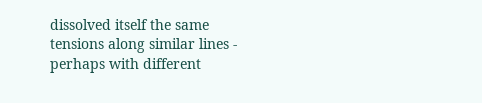dissolved itself the same tensions along similar lines -
perhaps with different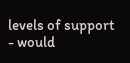levels of support - would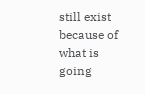still exist because of what is going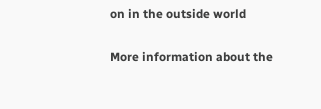on in the outside world

More information about the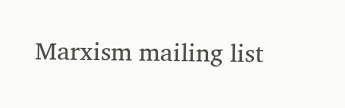Marxism mailing list